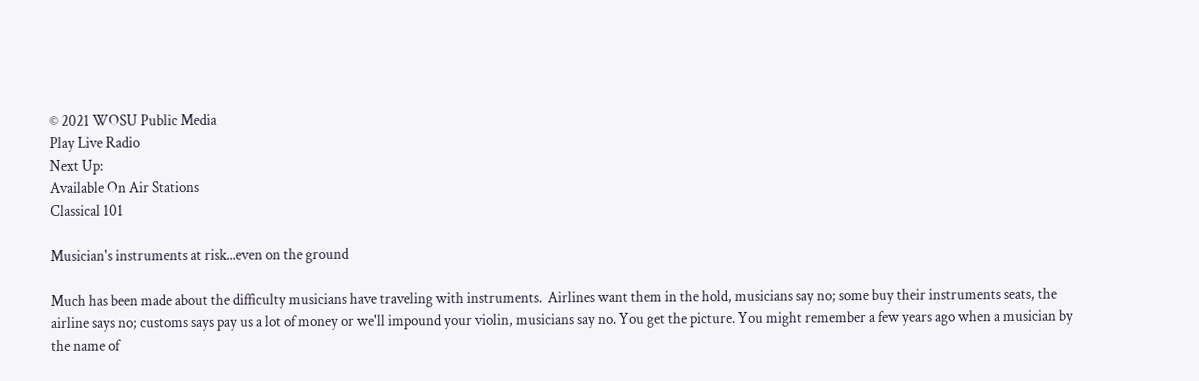© 2021 WOSU Public Media
Play Live Radio
Next Up:
Available On Air Stations
Classical 101

Musician's instruments at risk...even on the ground

Much has been made about the difficulty musicians have traveling with instruments.  Airlines want them in the hold, musicians say no; some buy their instruments seats, the airline says no; customs says pay us a lot of money or we'll impound your violin, musicians say no. You get the picture. You might remember a few years ago when a musician by the name of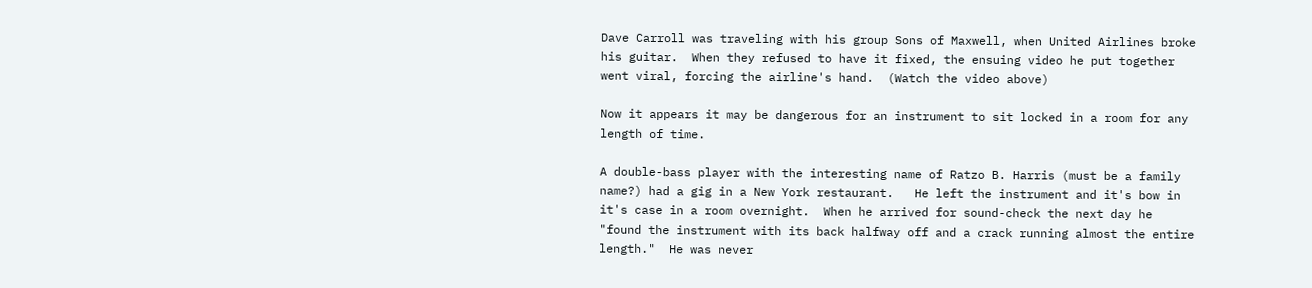Dave Carroll was traveling with his group Sons of Maxwell, when United Airlines broke his guitar.  When they refused to have it fixed, the ensuing video he put together went viral, forcing the airline's hand.  (Watch the video above)

Now it appears it may be dangerous for an instrument to sit locked in a room for any length of time.

A double-bass player with the interesting name of Ratzo B. Harris (must be a family name?) had a gig in a New York restaurant.   He left the instrument and it's bow in it's case in a room overnight.  When he arrived for sound-check the next day he "found the instrument with its back halfway off and a crack running almost the entire length."  He was never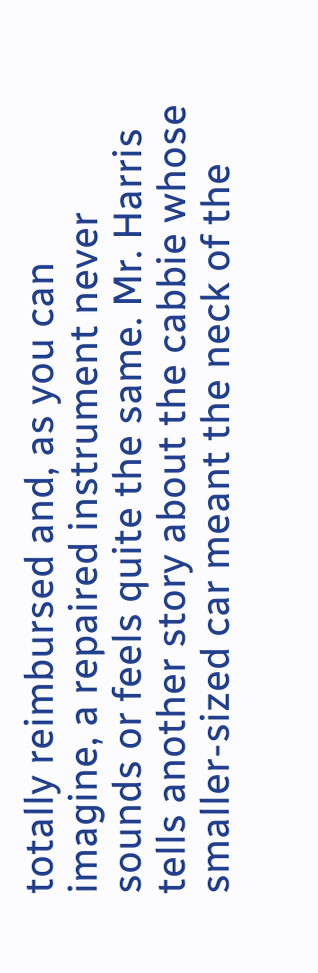totally reimbursed and, as you can imagine, a repaired instrument never sounds or feels quite the same. Mr. Harris tells another story about the cabbie whose smaller-sized car meant the neck of the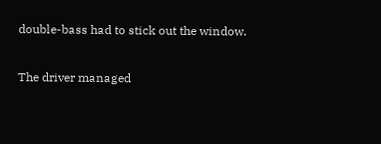double-bass had to stick out the window.

The driver managed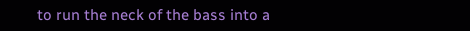to run the neck of the bass into a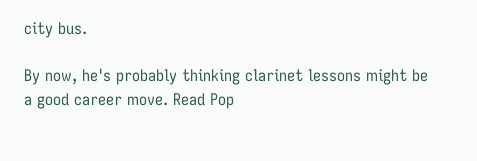city bus.

By now, he's probably thinking clarinet lessons might be a good career move. Read Pop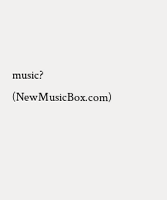music? (NewMusicBox.com)